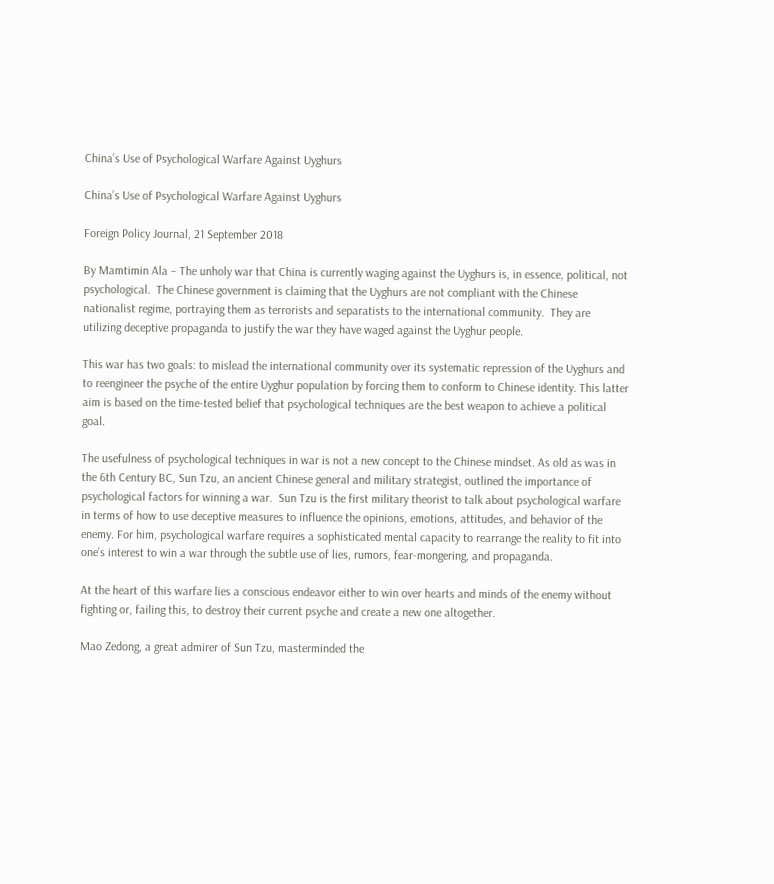China’s Use of Psychological Warfare Against Uyghurs

China’s Use of Psychological Warfare Against Uyghurs

Foreign Policy Journal, 21 September 2018

By Mamtimin Ala – The unholy war that China is currently waging against the Uyghurs is, in essence, political, not psychological.  The Chinese government is claiming that the Uyghurs are not compliant with the Chinese nationalist regime, portraying them as terrorists and separatists to the international community.  They are utilizing deceptive propaganda to justify the war they have waged against the Uyghur people.

This war has two goals: to mislead the international community over its systematic repression of the Uyghurs and to reengineer the psyche of the entire Uyghur population by forcing them to conform to Chinese identity. This latter aim is based on the time-tested belief that psychological techniques are the best weapon to achieve a political goal.

The usefulness of psychological techniques in war is not a new concept to the Chinese mindset. As old as was in the 6th Century BC, Sun Tzu, an ancient Chinese general and military strategist, outlined the importance of psychological factors for winning a war.  Sun Tzu is the first military theorist to talk about psychological warfare in terms of how to use deceptive measures to influence the opinions, emotions, attitudes, and behavior of the enemy. For him, psychological warfare requires a sophisticated mental capacity to rearrange the reality to fit into one’s interest to win a war through the subtle use of lies, rumors, fear-mongering, and propaganda.

At the heart of this warfare lies a conscious endeavor either to win over hearts and minds of the enemy without fighting or, failing this, to destroy their current psyche and create a new one altogether.

Mao Zedong, a great admirer of Sun Tzu, masterminded the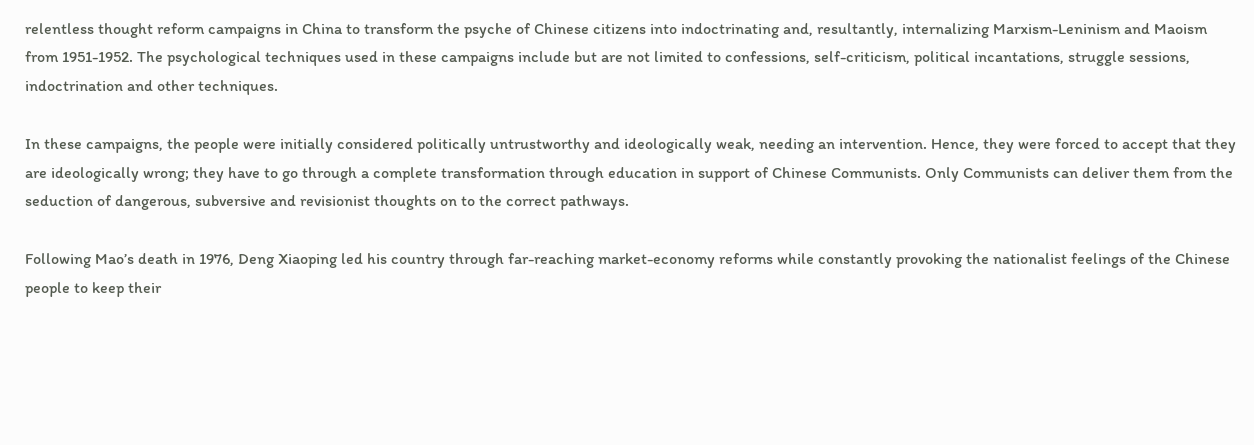relentless thought reform campaigns in China to transform the psyche of Chinese citizens into indoctrinating and, resultantly, internalizing Marxism-Leninism and Maoism from 1951-1952. The psychological techniques used in these campaigns include but are not limited to confessions, self-criticism, political incantations, struggle sessions, indoctrination and other techniques.

In these campaigns, the people were initially considered politically untrustworthy and ideologically weak, needing an intervention. Hence, they were forced to accept that they are ideologically wrong; they have to go through a complete transformation through education in support of Chinese Communists. Only Communists can deliver them from the seduction of dangerous, subversive and revisionist thoughts on to the correct pathways.

Following Mao’s death in 1976, Deng Xiaoping led his country through far-reaching market-economy reforms while constantly provoking the nationalist feelings of the Chinese people to keep their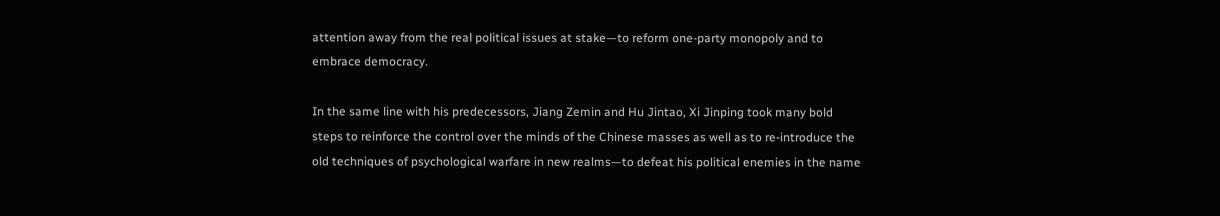attention away from the real political issues at stake—to reform one-party monopoly and to embrace democracy.

In the same line with his predecessors, Jiang Zemin and Hu Jintao, Xi Jinping took many bold steps to reinforce the control over the minds of the Chinese masses as well as to re-introduce the old techniques of psychological warfare in new realms—to defeat his political enemies in the name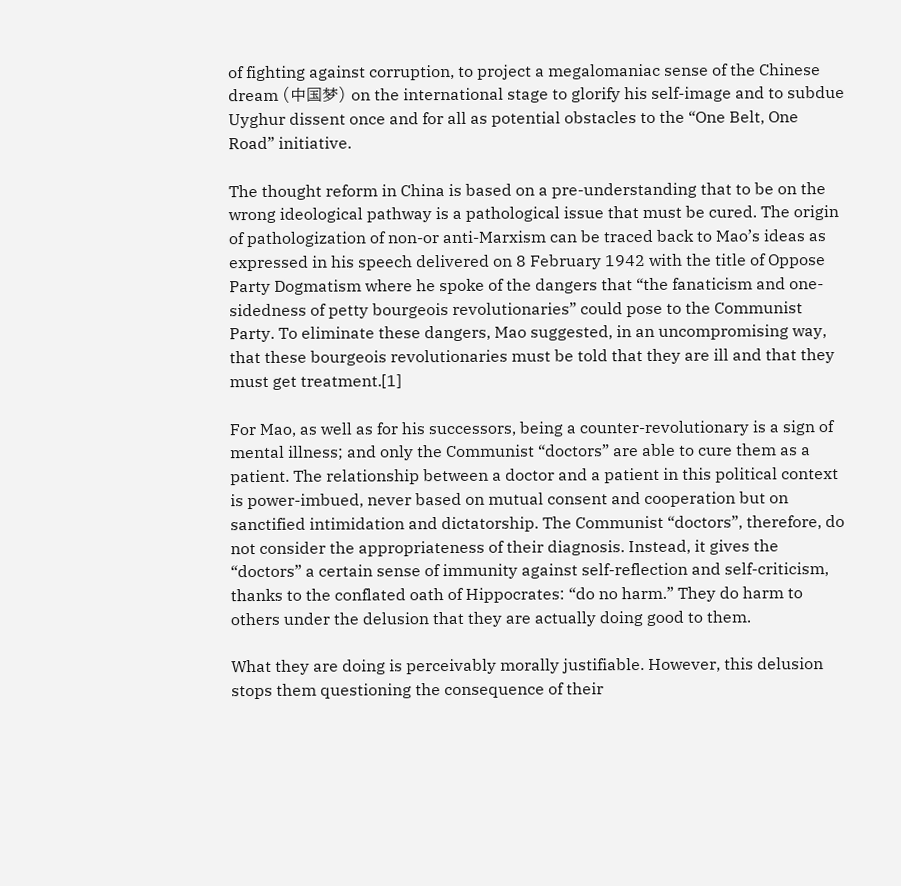of fighting against corruption, to project a megalomaniac sense of the Chinese dream (中国梦) on the international stage to glorify his self-image and to subdue Uyghur dissent once and for all as potential obstacles to the “One Belt, One Road” initiative.

The thought reform in China is based on a pre-understanding that to be on the wrong ideological pathway is a pathological issue that must be cured. The origin of pathologization of non-or anti-Marxism can be traced back to Mao’s ideas as expressed in his speech delivered on 8 February 1942 with the title of Oppose Party Dogmatism where he spoke of the dangers that “the fanaticism and one-sidedness of petty bourgeois revolutionaries” could pose to the Communist Party. To eliminate these dangers, Mao suggested, in an uncompromising way, that these bourgeois revolutionaries must be told that they are ill and that they must get treatment.[1]

For Mao, as well as for his successors, being a counter-revolutionary is a sign of mental illness; and only the Communist “doctors” are able to cure them as a patient. The relationship between a doctor and a patient in this political context is power-imbued, never based on mutual consent and cooperation but on sanctified intimidation and dictatorship. The Communist “doctors”, therefore, do not consider the appropriateness of their diagnosis. Instead, it gives the “doctors” a certain sense of immunity against self-reflection and self-criticism, thanks to the conflated oath of Hippocrates: “do no harm.” They do harm to others under the delusion that they are actually doing good to them.

What they are doing is perceivably morally justifiable. However, this delusion stops them questioning the consequence of their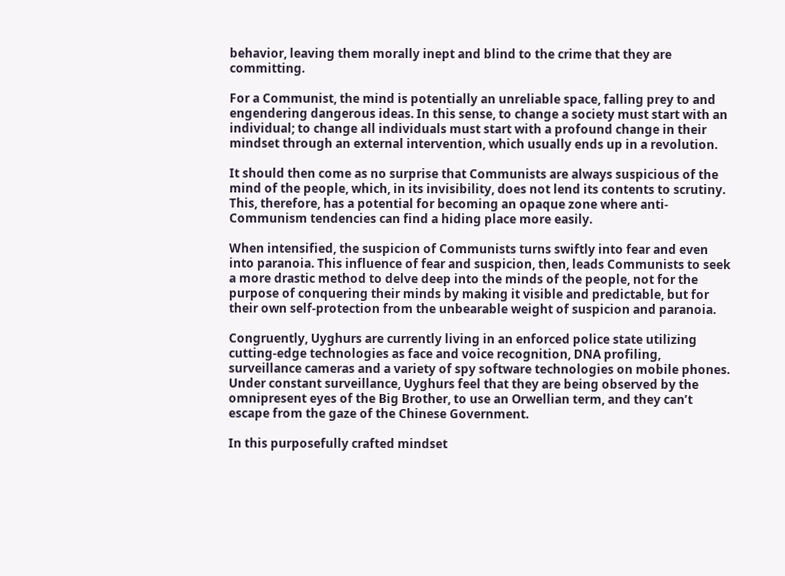behavior, leaving them morally inept and blind to the crime that they are committing.

For a Communist, the mind is potentially an unreliable space, falling prey to and engendering dangerous ideas. In this sense, to change a society must start with an individual; to change all individuals must start with a profound change in their mindset through an external intervention, which usually ends up in a revolution.

It should then come as no surprise that Communists are always suspicious of the mind of the people, which, in its invisibility, does not lend its contents to scrutiny.  This, therefore, has a potential for becoming an opaque zone where anti-Communism tendencies can find a hiding place more easily.

When intensified, the suspicion of Communists turns swiftly into fear and even into paranoia. This influence of fear and suspicion, then, leads Communists to seek a more drastic method to delve deep into the minds of the people, not for the purpose of conquering their minds by making it visible and predictable, but for their own self-protection from the unbearable weight of suspicion and paranoia.

Congruently, Uyghurs are currently living in an enforced police state utilizing cutting-edge technologies as face and voice recognition, DNA profiling, surveillance cameras and a variety of spy software technologies on mobile phones. Under constant surveillance, Uyghurs feel that they are being observed by the omnipresent eyes of the Big Brother, to use an Orwellian term, and they can’t escape from the gaze of the Chinese Government.

In this purposefully crafted mindset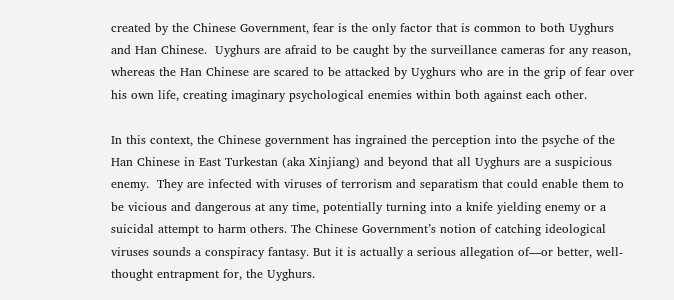created by the Chinese Government, fear is the only factor that is common to both Uyghurs and Han Chinese.  Uyghurs are afraid to be caught by the surveillance cameras for any reason, whereas the Han Chinese are scared to be attacked by Uyghurs who are in the grip of fear over his own life, creating imaginary psychological enemies within both against each other.

In this context, the Chinese government has ingrained the perception into the psyche of the Han Chinese in East Turkestan (aka Xinjiang) and beyond that all Uyghurs are a suspicious enemy.  They are infected with viruses of terrorism and separatism that could enable them to be vicious and dangerous at any time, potentially turning into a knife yielding enemy or a suicidal attempt to harm others. The Chinese Government’s notion of catching ideological viruses sounds a conspiracy fantasy. But it is actually a serious allegation of—or better, well-thought entrapment for, the Uyghurs.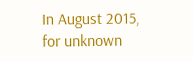In August 2015, for unknown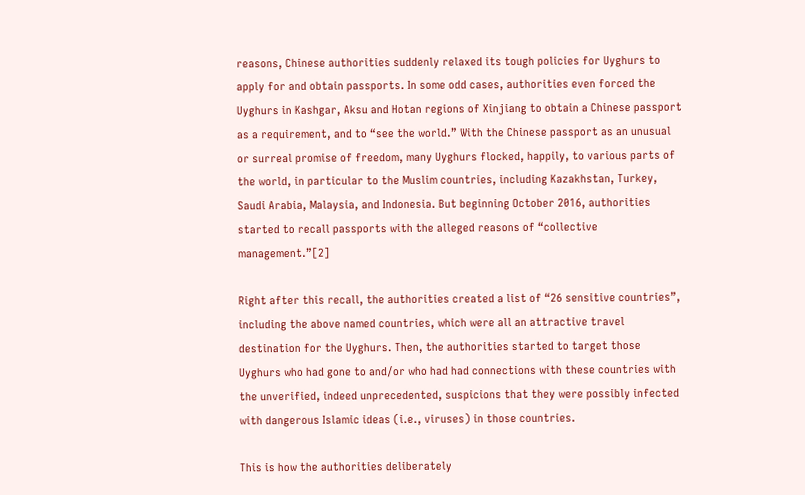reasons, Chinese authorities suddenly relaxed its tough policies for Uyghurs to apply for and obtain passports. In some odd cases, authorities even forced the Uyghurs in Kashgar, Aksu and Hotan regions of Xinjiang to obtain a Chinese passport as a requirement, and to “see the world.” With the Chinese passport as an unusual or surreal promise of freedom, many Uyghurs flocked, happily, to various parts of the world, in particular to the Muslim countries, including Kazakhstan, Turkey, Saudi Arabia, Malaysia, and Indonesia. But beginning October 2016, authorities started to recall passports with the alleged reasons of “collective management.”[2]

Right after this recall, the authorities created a list of “26 sensitive countries”, including the above named countries, which were all an attractive travel destination for the Uyghurs. Then, the authorities started to target those Uyghurs who had gone to and/or who had had connections with these countries with the unverified, indeed unprecedented, suspicions that they were possibly infected with dangerous Islamic ideas (i.e., viruses) in those countries.

This is how the authorities deliberately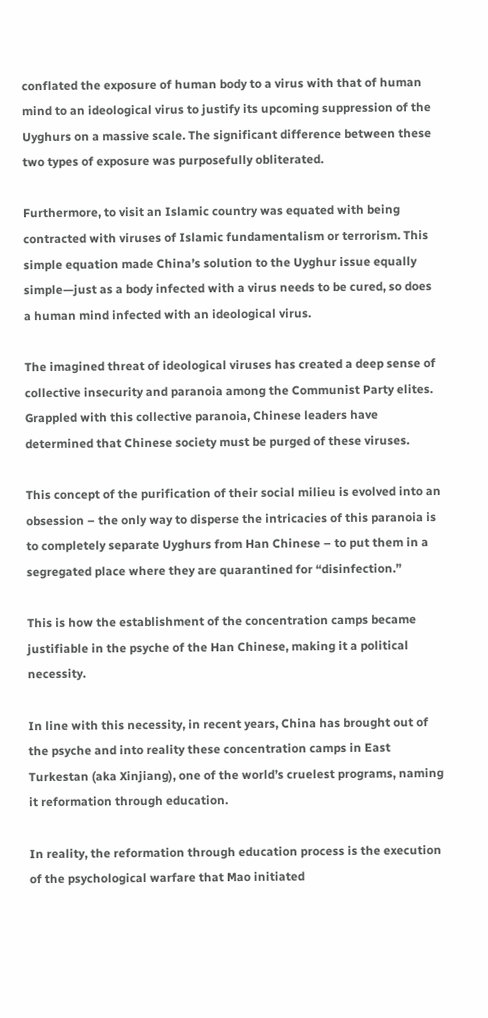conflated the exposure of human body to a virus with that of human mind to an ideological virus to justify its upcoming suppression of the Uyghurs on a massive scale. The significant difference between these two types of exposure was purposefully obliterated.

Furthermore, to visit an Islamic country was equated with being contracted with viruses of Islamic fundamentalism or terrorism. This simple equation made China’s solution to the Uyghur issue equally simple—just as a body infected with a virus needs to be cured, so does a human mind infected with an ideological virus.

The imagined threat of ideological viruses has created a deep sense of collective insecurity and paranoia among the Communist Party elites. Grappled with this collective paranoia, Chinese leaders have determined that Chinese society must be purged of these viruses.

This concept of the purification of their social milieu is evolved into an obsession – the only way to disperse the intricacies of this paranoia is to completely separate Uyghurs from Han Chinese – to put them in a segregated place where they are quarantined for “disinfection.”

This is how the establishment of the concentration camps became justifiable in the psyche of the Han Chinese, making it a political necessity.

In line with this necessity, in recent years, China has brought out of the psyche and into reality these concentration camps in East Turkestan (aka Xinjiang), one of the world’s cruelest programs, naming it reformation through education.

In reality, the reformation through education process is the execution of the psychological warfare that Mao initiated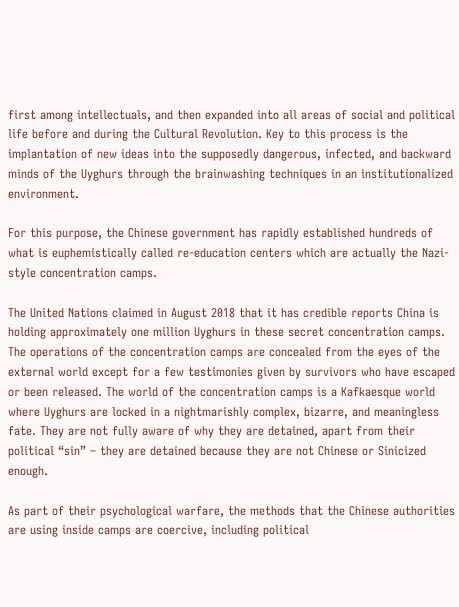first among intellectuals, and then expanded into all areas of social and political life before and during the Cultural Revolution. Key to this process is the implantation of new ideas into the supposedly dangerous, infected, and backward minds of the Uyghurs through the brainwashing techniques in an institutionalized environment.

For this purpose, the Chinese government has rapidly established hundreds of what is euphemistically called re-education centers which are actually the Nazi-style concentration camps.

The United Nations claimed in August 2018 that it has credible reports China is holding approximately one million Uyghurs in these secret concentration camps. The operations of the concentration camps are concealed from the eyes of the external world except for a few testimonies given by survivors who have escaped or been released. The world of the concentration camps is a Kafkaesque world where Uyghurs are locked in a nightmarishly complex, bizarre, and meaningless fate. They are not fully aware of why they are detained, apart from their political “sin” – they are detained because they are not Chinese or Sinicized enough.

As part of their psychological warfare, the methods that the Chinese authorities are using inside camps are coercive, including political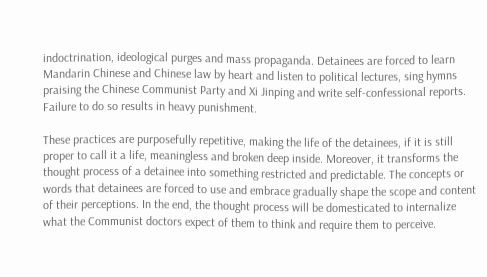indoctrination, ideological purges and mass propaganda. Detainees are forced to learn Mandarin Chinese and Chinese law by heart and listen to political lectures, sing hymns praising the Chinese Communist Party and Xi Jinping and write self-confessional reports. Failure to do so results in heavy punishment.

These practices are purposefully repetitive, making the life of the detainees, if it is still proper to call it a life, meaningless and broken deep inside. Moreover, it transforms the thought process of a detainee into something restricted and predictable. The concepts or words that detainees are forced to use and embrace gradually shape the scope and content of their perceptions. In the end, the thought process will be domesticated to internalize what the Communist doctors expect of them to think and require them to perceive.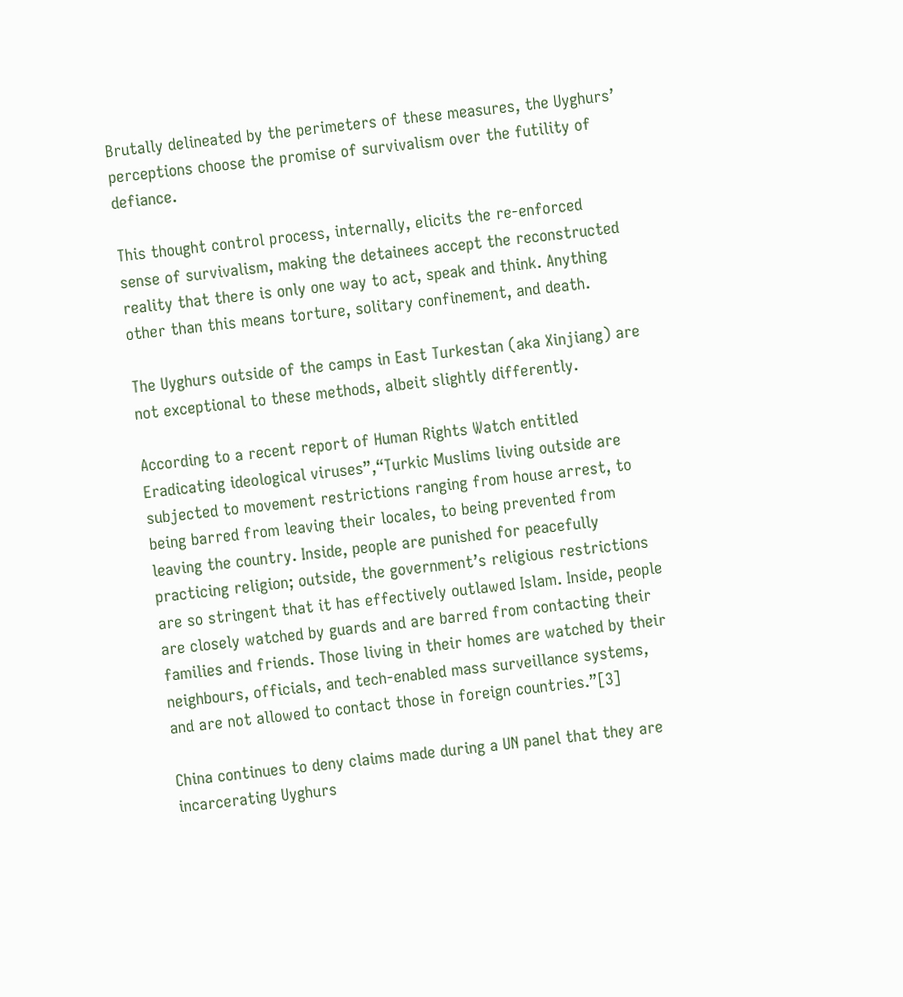Brutally delineated by the perimeters of these measures, the Uyghurs’ perceptions choose the promise of survivalism over the futility of defiance.

This thought control process, internally, elicits the re-enforced sense of survivalism, making the detainees accept the reconstructed reality that there is only one way to act, speak and think. Anything other than this means torture, solitary confinement, and death.

The Uyghurs outside of the camps in East Turkestan (aka Xinjiang) are not exceptional to these methods, albeit slightly differently.

According to a recent report of Human Rights Watch entitled Eradicating ideological viruses”,“Turkic Muslims living outside are subjected to movement restrictions ranging from house arrest, to being barred from leaving their locales, to being prevented from leaving the country. Inside, people are punished for peacefully practicing religion; outside, the government’s religious restrictions are so stringent that it has effectively outlawed Islam. Inside, people are closely watched by guards and are barred from contacting their families and friends. Those living in their homes are watched by their neighbours, officials, and tech-enabled mass surveillance systems, and are not allowed to contact those in foreign countries.”[3]

China continues to deny claims made during a UN panel that they are incarcerating Uyghurs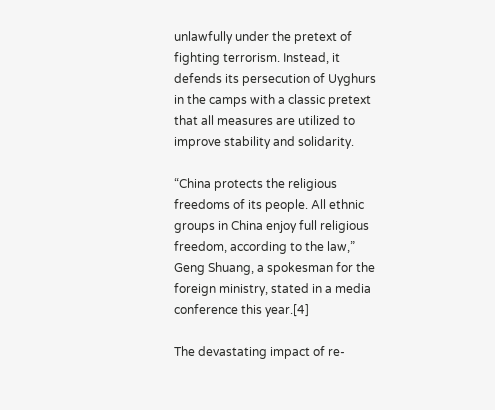unlawfully under the pretext of fighting terrorism. Instead, it defends its persecution of Uyghurs in the camps with a classic pretext that all measures are utilized to improve stability and solidarity.

“China protects the religious freedoms of its people. All ethnic groups in China enjoy full religious freedom, according to the law,” Geng Shuang, a spokesman for the foreign ministry, stated in a media conference this year.[4]

The devastating impact of re-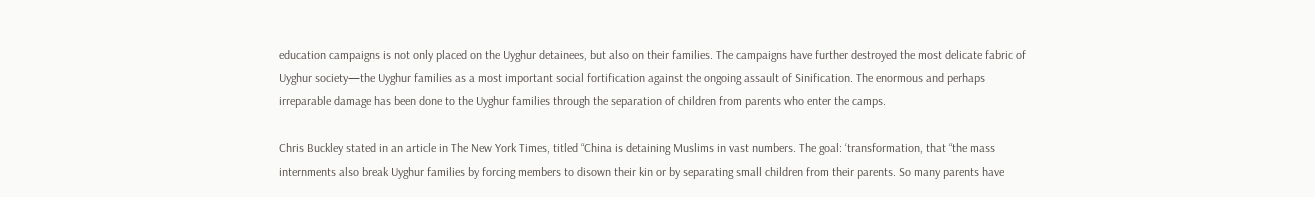education campaigns is not only placed on the Uyghur detainees, but also on their families. The campaigns have further destroyed the most delicate fabric of Uyghur society—the Uyghur families as a most important social fortification against the ongoing assault of Sinification. The enormous and perhaps irreparable damage has been done to the Uyghur families through the separation of children from parents who enter the camps.

Chris Buckley stated in an article in The New York Times, titled “China is detaining Muslims in vast numbers. The goal: ‘transformation, that “the mass internments also break Uyghur families by forcing members to disown their kin or by separating small children from their parents. So many parents have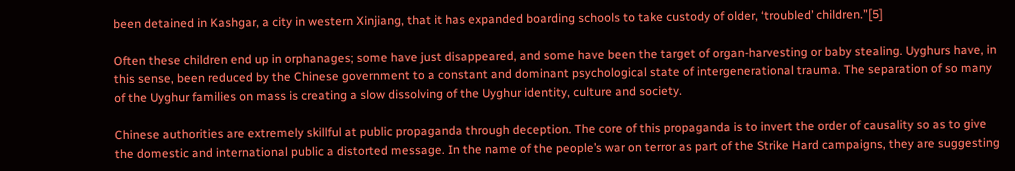been detained in Kashgar, a city in western Xinjiang, that it has expanded boarding schools to take custody of older, ‘troubled’ children.”[5]

Often these children end up in orphanages; some have just disappeared, and some have been the target of organ-harvesting or baby stealing. Uyghurs have, in this sense, been reduced by the Chinese government to a constant and dominant psychological state of intergenerational trauma. The separation of so many of the Uyghur families on mass is creating a slow dissolving of the Uyghur identity, culture and society.

Chinese authorities are extremely skillful at public propaganda through deception. The core of this propaganda is to invert the order of causality so as to give the domestic and international public a distorted message. In the name of the people’s war on terror as part of the Strike Hard campaigns, they are suggesting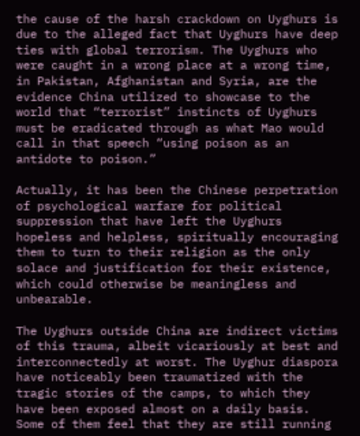the cause of the harsh crackdown on Uyghurs is due to the alleged fact that Uyghurs have deep ties with global terrorism. The Uyghurs who were caught in a wrong place at a wrong time, in Pakistan, Afghanistan and Syria, are the evidence China utilized to showcase to the world that “terrorist” instincts of Uyghurs must be eradicated through as what Mao would call in that speech “using poison as an antidote to poison.”

Actually, it has been the Chinese perpetration of psychological warfare for political suppression that have left the Uyghurs hopeless and helpless, spiritually encouraging them to turn to their religion as the only solace and justification for their existence, which could otherwise be meaningless and unbearable.

The Uyghurs outside China are indirect victims of this trauma, albeit vicariously at best and interconnectedly at worst. The Uyghur diaspora have noticeably been traumatized with the tragic stories of the camps, to which they have been exposed almost on a daily basis. Some of them feel that they are still running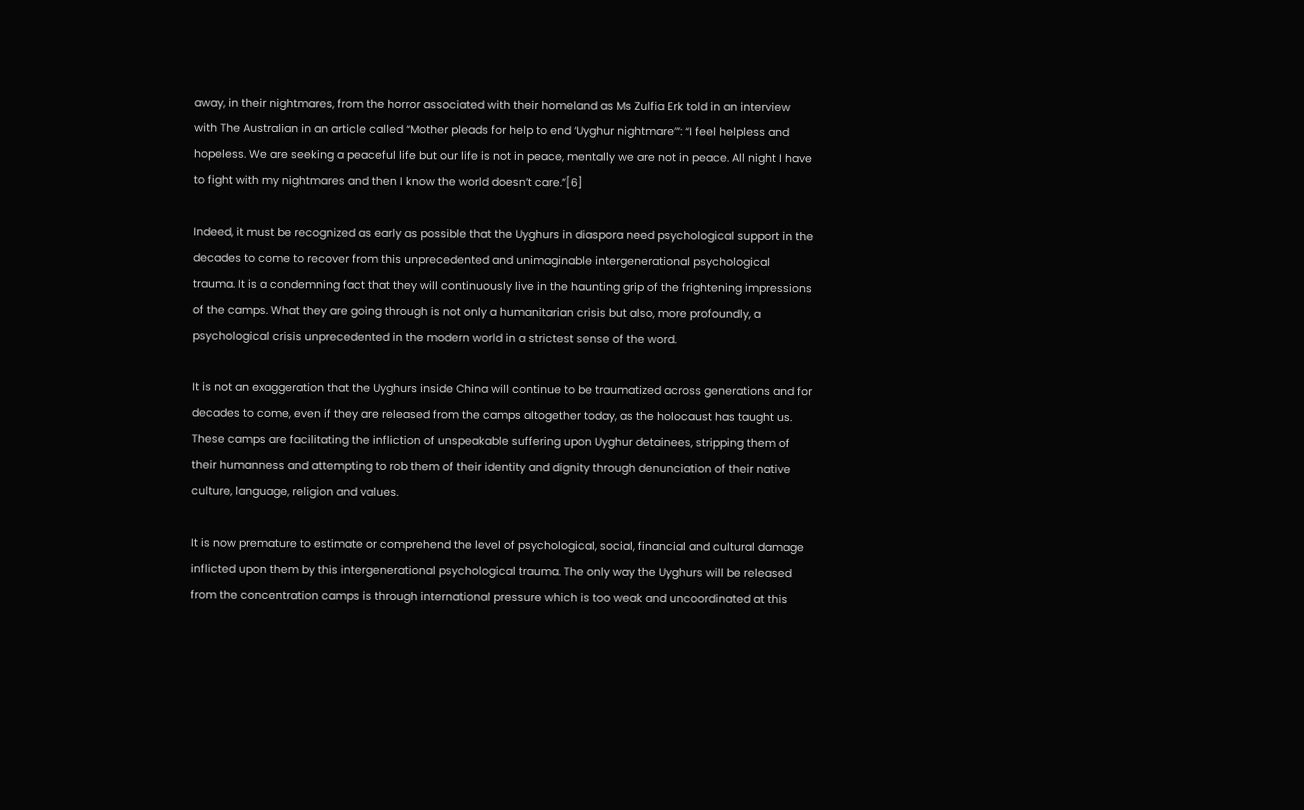away, in their nightmares, from the horror associated with their homeland as Ms Zulfia Erk told in an interview with The Australian in an article called “Mother pleads for help to end ‘Uyghur nightmare’”: “I feel helpless and hopeless. We are seeking a peaceful life but our life is not in peace, mentally we are not in peace. All night I have to fight with my nightmares and then I know the world doesn’t care.”[6]

Indeed, it must be recognized as early as possible that the Uyghurs in diaspora need psychological support in the decades to come to recover from this unprecedented and unimaginable intergenerational psychological trauma. It is a condemning fact that they will continuously live in the haunting grip of the frightening impressions of the camps. What they are going through is not only a humanitarian crisis but also, more profoundly, a psychological crisis unprecedented in the modern world in a strictest sense of the word.

It is not an exaggeration that the Uyghurs inside China will continue to be traumatized across generations and for decades to come, even if they are released from the camps altogether today, as the holocaust has taught us. These camps are facilitating the infliction of unspeakable suffering upon Uyghur detainees, stripping them of their humanness and attempting to rob them of their identity and dignity through denunciation of their native culture, language, religion and values.

It is now premature to estimate or comprehend the level of psychological, social, financial and cultural damage inflicted upon them by this intergenerational psychological trauma. The only way the Uyghurs will be released from the concentration camps is through international pressure which is too weak and uncoordinated at this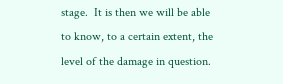stage.  It is then we will be able to know, to a certain extent, the level of the damage in question.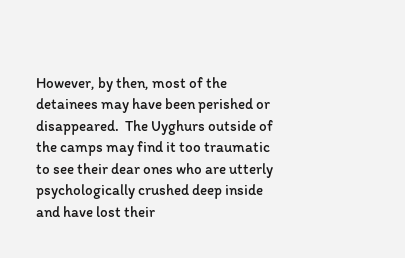However, by then, most of the detainees may have been perished or disappeared.  The Uyghurs outside of the camps may find it too traumatic to see their dear ones who are utterly psychologically crushed deep inside and have lost their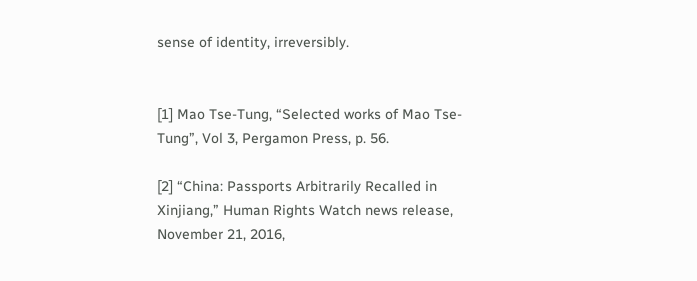sense of identity, irreversibly.


[1] Mao Tse-Tung, “Selected works of Mao Tse-Tung”, Vol 3, Pergamon Press, p. 56.

[2] “China: Passports Arbitrarily Recalled in Xinjiang,” Human Rights Watch news release, November 21, 2016,